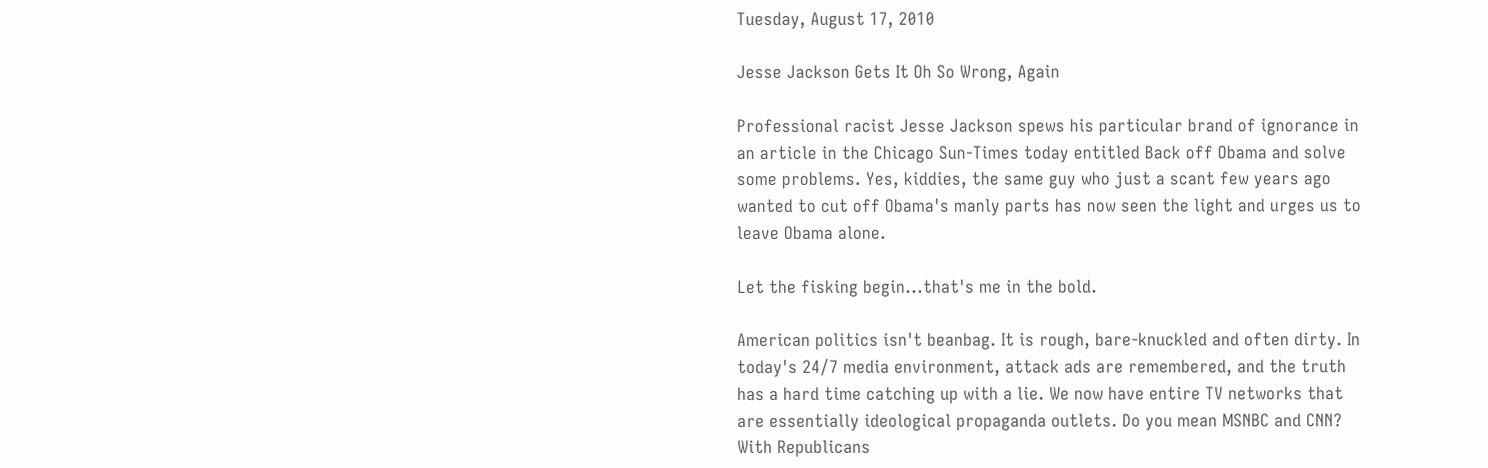Tuesday, August 17, 2010

Jesse Jackson Gets It Oh So Wrong, Again

Professional racist Jesse Jackson spews his particular brand of ignorance in an article in the Chicago Sun-Times today entitled Back off Obama and solve some problems. Yes, kiddies, the same guy who just a scant few years ago wanted to cut off Obama's manly parts has now seen the light and urges us to leave Obama alone.

Let the fisking begin...that's me in the bold.

American politics isn't beanbag. It is rough, bare-knuckled and often dirty. In today's 24/7 media environment, attack ads are remembered, and the truth has a hard time catching up with a lie. We now have entire TV networks that are essentially ideological propaganda outlets. Do you mean MSNBC and CNN? With Republicans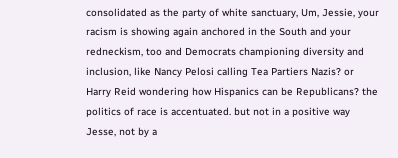consolidated as the party of white sanctuary, Um, Jessie, your racism is showing again anchored in the South and your redneckism, too and Democrats championing diversity and inclusion, like Nancy Pelosi calling Tea Partiers Nazis? or Harry Reid wondering how Hispanics can be Republicans? the politics of race is accentuated. but not in a positive way Jesse, not by a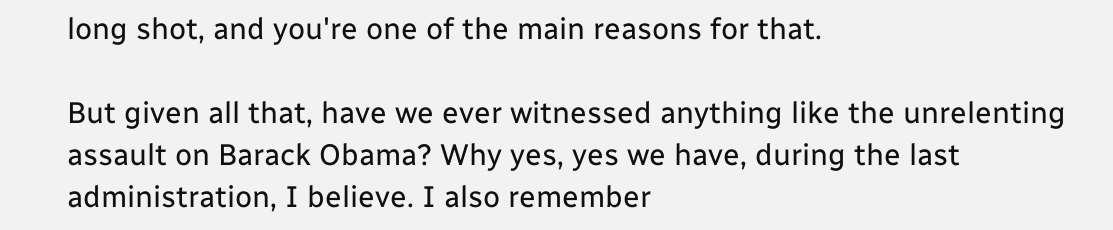long shot, and you're one of the main reasons for that.

But given all that, have we ever witnessed anything like the unrelenting assault on Barack Obama? Why yes, yes we have, during the last administration, I believe. I also remember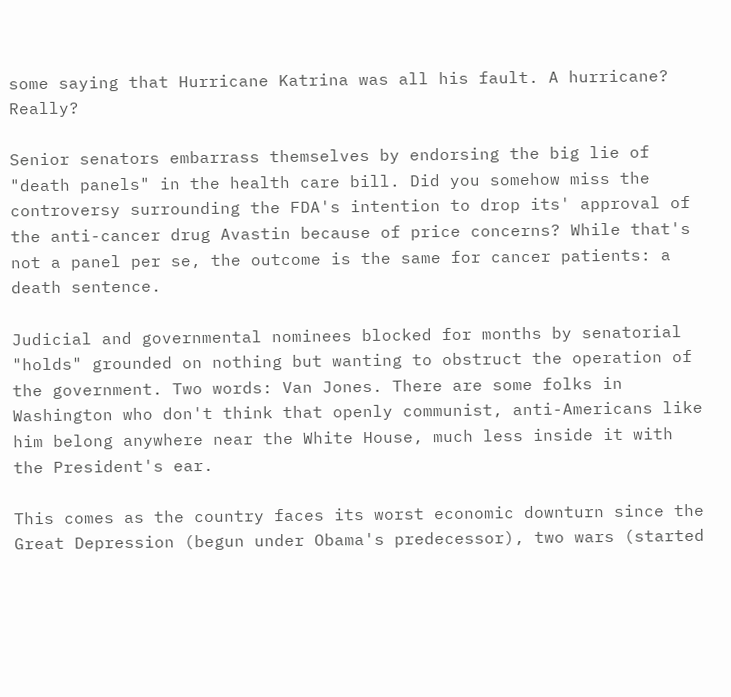some saying that Hurricane Katrina was all his fault. A hurricane? Really?

Senior senators embarrass themselves by endorsing the big lie of "death panels" in the health care bill. Did you somehow miss the controversy surrounding the FDA's intention to drop its' approval of the anti-cancer drug Avastin because of price concerns? While that's not a panel per se, the outcome is the same for cancer patients: a death sentence.

Judicial and governmental nominees blocked for months by senatorial "holds" grounded on nothing but wanting to obstruct the operation of the government. Two words: Van Jones. There are some folks in Washington who don't think that openly communist, anti-Americans like him belong anywhere near the White House, much less inside it with the President's ear.

This comes as the country faces its worst economic downturn since the Great Depression (begun under Obama's predecessor), two wars (started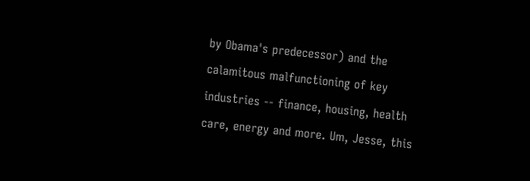by Obama's predecessor) and the calamitous malfunctioning of key industries -- finance, housing, health care, energy and more. Um, Jesse, this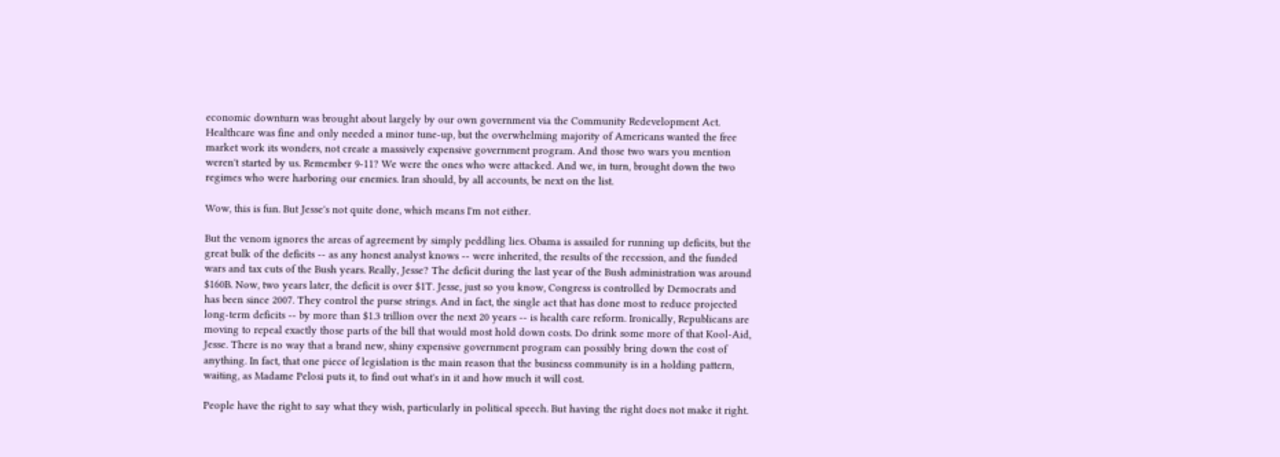economic downturn was brought about largely by our own government via the Community Redevelopment Act. Healthcare was fine and only needed a minor tune-up, but the overwhelming majority of Americans wanted the free market work its wonders, not create a massively expensive government program. And those two wars you mention weren't started by us. Remember 9-11? We were the ones who were attacked. And we, in turn, brought down the two regimes who were harboring our enemies. Iran should, by all accounts, be next on the list.

Wow, this is fun. But Jesse's not quite done, which means I'm not either.

But the venom ignores the areas of agreement by simply peddling lies. Obama is assailed for running up deficits, but the great bulk of the deficits -- as any honest analyst knows -- were inherited, the results of the recession, and the funded wars and tax cuts of the Bush years. Really, Jesse? The deficit during the last year of the Bush administration was around $160B. Now, two years later, the deficit is over $1T. Jesse, just so you know, Congress is controlled by Democrats and has been since 2007. They control the purse strings. And in fact, the single act that has done most to reduce projected long-term deficits -- by more than $1.3 trillion over the next 20 years -- is health care reform. Ironically, Republicans are moving to repeal exactly those parts of the bill that would most hold down costs. Do drink some more of that Kool-Aid, Jesse. There is no way that a brand new, shiny expensive government program can possibly bring down the cost of anything. In fact, that one piece of legislation is the main reason that the business community is in a holding pattern, waiting, as Madame Pelosi puts it, to find out what's in it and how much it will cost.

People have the right to say what they wish, particularly in political speech. But having the right does not make it right.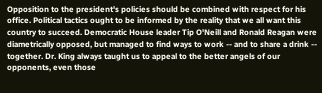Opposition to the president's policies should be combined with respect for his office. Political tactics ought to be informed by the reality that we all want this country to succeed. Democratic House leader Tip O'Neill and Ronald Reagan were diametrically opposed, but managed to find ways to work -- and to share a drink -- together. Dr. King always taught us to appeal to the better angels of our opponents, even those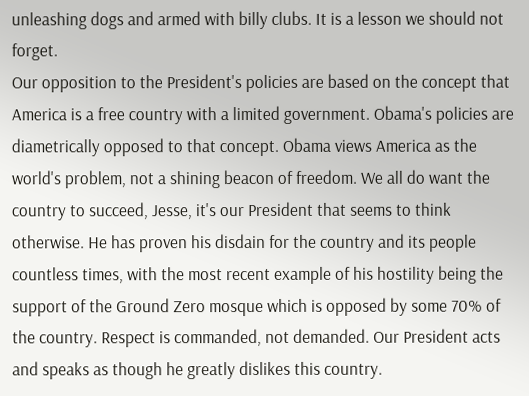unleashing dogs and armed with billy clubs. It is a lesson we should not forget.
Our opposition to the President's policies are based on the concept that America is a free country with a limited government. Obama's policies are diametrically opposed to that concept. Obama views America as the world's problem, not a shining beacon of freedom. We all do want the country to succeed, Jesse, it's our President that seems to think otherwise. He has proven his disdain for the country and its people countless times, with the most recent example of his hostility being the support of the Ground Zero mosque which is opposed by some 70% of the country. Respect is commanded, not demanded. Our President acts and speaks as though he greatly dislikes this country.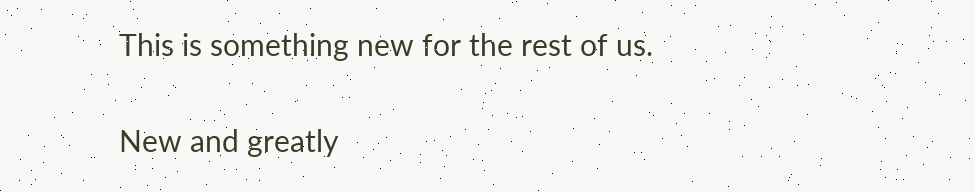This is something new for the rest of us.

New and greatly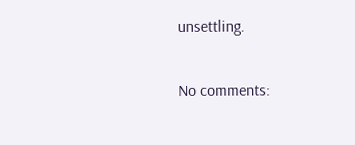unsettling.

No comments: